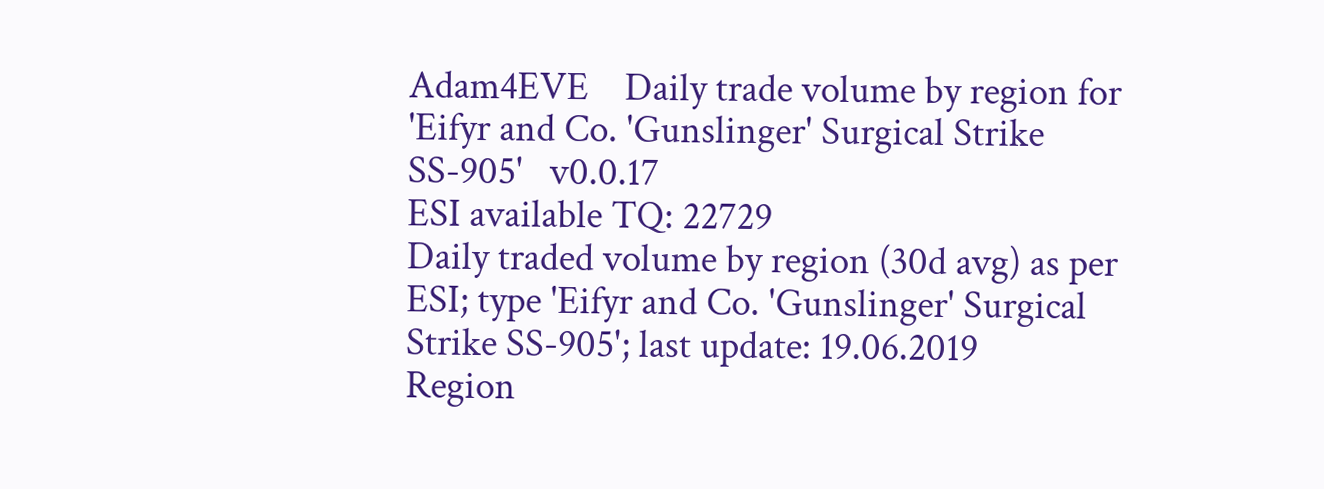Adam4EVE    Daily trade volume by region for 'Eifyr and Co. 'Gunslinger' Surgical Strike SS-905'   v0.0.17
ESI available TQ: 22729
Daily traded volume by region (30d avg) as per ESI; type 'Eifyr and Co. 'Gunslinger' Surgical Strike SS-905'; last update: 19.06.2019
Region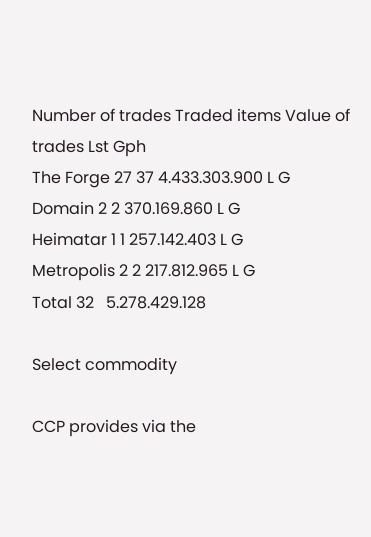Number of trades Traded items Value of trades Lst Gph
The Forge 27 37 4.433.303.900 L G
Domain 2 2 370.169.860 L G
Heimatar 1 1 257.142.403 L G
Metropolis 2 2 217.812.965 L G
Total 32   5.278.429.128

Select commodity

CCP provides via the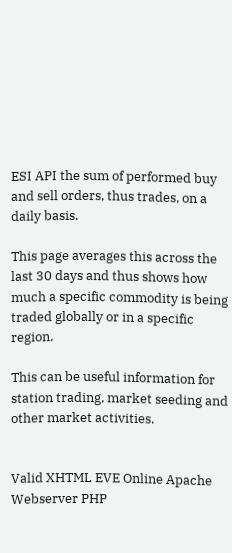ESI API the sum of performed buy and sell orders, thus trades, on a daily basis.

This page averages this across the last 30 days and thus shows how much a specific commodity is being traded globally or in a specific region.

This can be useful information for station trading, market seeding and other market activities.


Valid XHTML EVE Online Apache Webserver PHP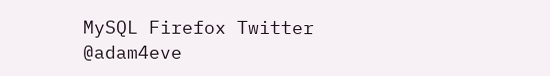MySQL Firefox Twitter @adam4eve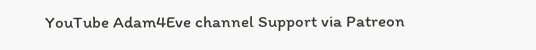YouTube Adam4Eve channel Support via Patreon